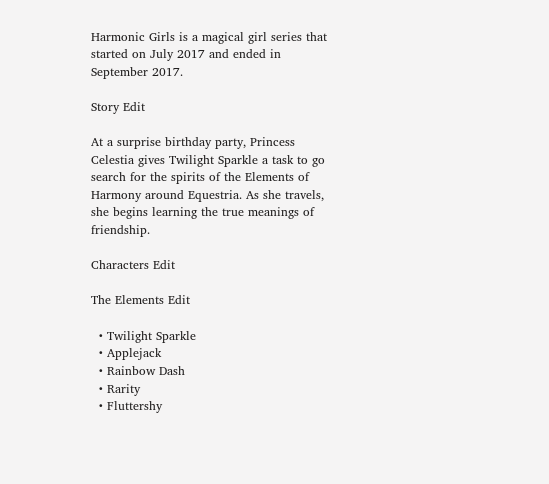Harmonic Girls is a magical girl series that started on July 2017 and ended in September 2017.

Story Edit

At a surprise birthday party, Princess Celestia gives Twilight Sparkle a task to go search for the spirits of the Elements of Harmony around Equestria. As she travels, she begins learning the true meanings of friendship.

Characters Edit

The Elements Edit

  • Twilight Sparkle
  • Applejack
  • Rainbow Dash
  • Rarity
  • Fluttershy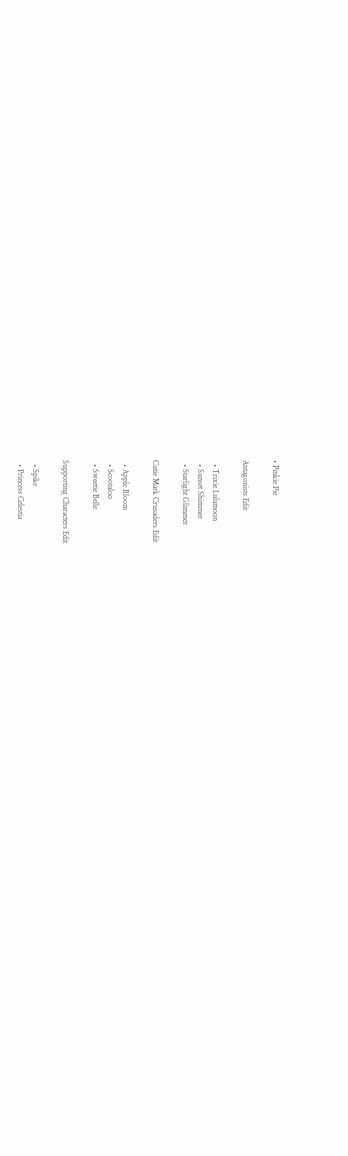• Pinkie Pie

Antagonists Edit

  • Trixie Lulamoon
  • Sunset Shimmer
  • Starlight Glimmer

Cutie Mark Crusaders Edit

  • Apple Bloom
  • Scootaloo
  • Sweetie Belle

Supporting Characters Edit

  • Spike
  • Princess Celestia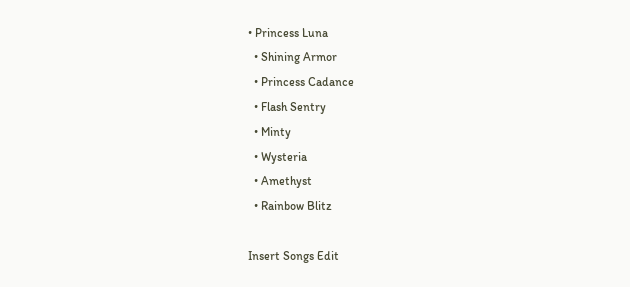• Princess Luna
  • Shining Armor
  • Princess Cadance
  • Flash Sentry
  • Minty
  • Wysteria
  • Amethyst
  • Rainbow Blitz

Insert Songs Edit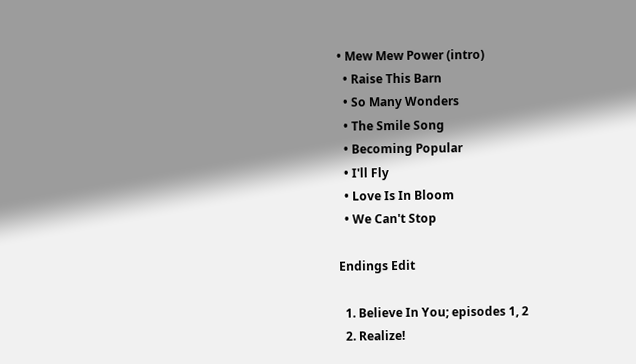• Mew Mew Power (intro)
  • Raise This Barn
  • So Many Wonders
  • The Smile Song
  • Becoming Popular
  • I'll Fly
  • Love Is In Bloom
  • We Can't Stop

Endings Edit

  1. Believe In You; episodes 1, 2
  2. Realize!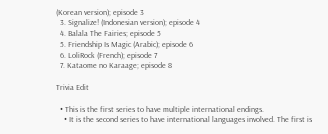(Korean version); episode 3
  3. Signalize! (Indonesian version); episode 4
  4. Balala The Fairies; episode 5
  5. Friendship Is Magic (Arabic); episode 6
  6. LoliRock (French); episode 7
  7. Kataome no Karaage; episode 8

Trivia Edit

  • This is the first series to have multiple international endings.
    • It is the second series to have international languages involved. The first is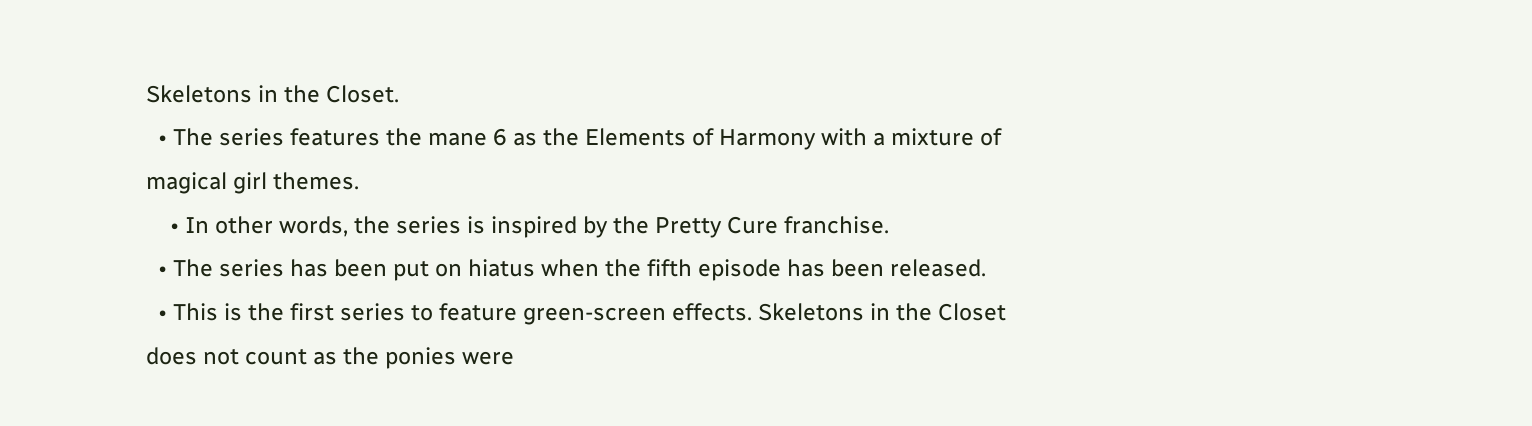Skeletons in the Closet.
  • The series features the mane 6 as the Elements of Harmony with a mixture of magical girl themes.
    • In other words, the series is inspired by the Pretty Cure franchise.
  • The series has been put on hiatus when the fifth episode has been released.
  • This is the first series to feature green-screen effects. Skeletons in the Closet does not count as the ponies were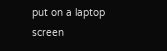put on a laptop screen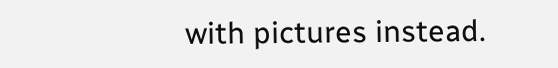with pictures instead.